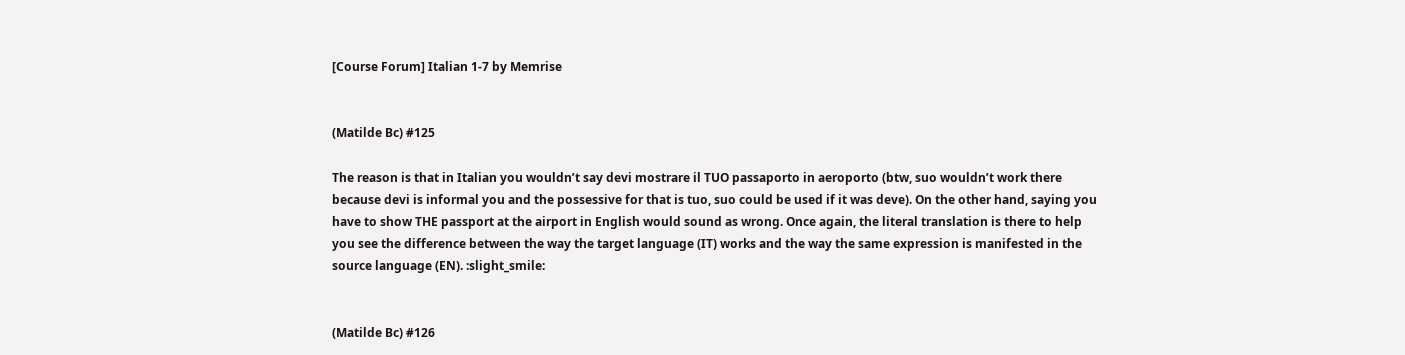[Course Forum] Italian 1-7 by Memrise


(Matilde Bc) #125

The reason is that in Italian you wouldn’t say devi mostrare il TUO passaporto in aeroporto (btw, suo wouldn’t work there because devi is informal you and the possessive for that is tuo, suo could be used if it was deve). On the other hand, saying you have to show THE passport at the airport in English would sound as wrong. Once again, the literal translation is there to help you see the difference between the way the target language (IT) works and the way the same expression is manifested in the source language (EN). :slight_smile:


(Matilde Bc) #126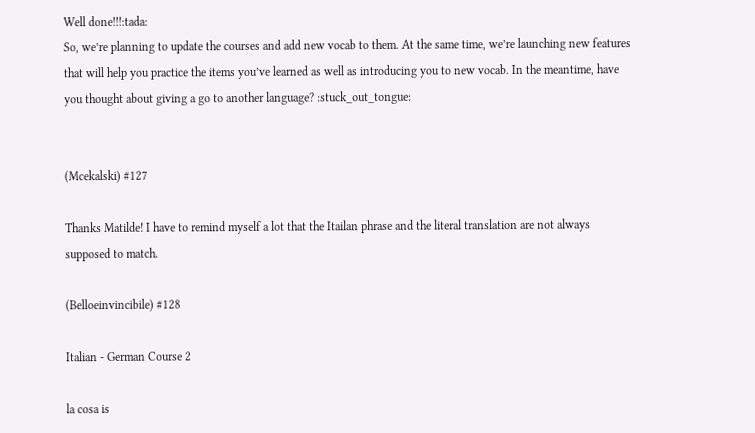Well done!!!:tada:
So, we’re planning to update the courses and add new vocab to them. At the same time, we’re launching new features that will help you practice the items you’ve learned as well as introducing you to new vocab. In the meantime, have you thought about giving a go to another language? :stuck_out_tongue:


(Mcekalski) #127

Thanks Matilde! I have to remind myself a lot that the Itailan phrase and the literal translation are not always supposed to match.

(Belloeinvincibile) #128

Italian - German Course 2

la cosa is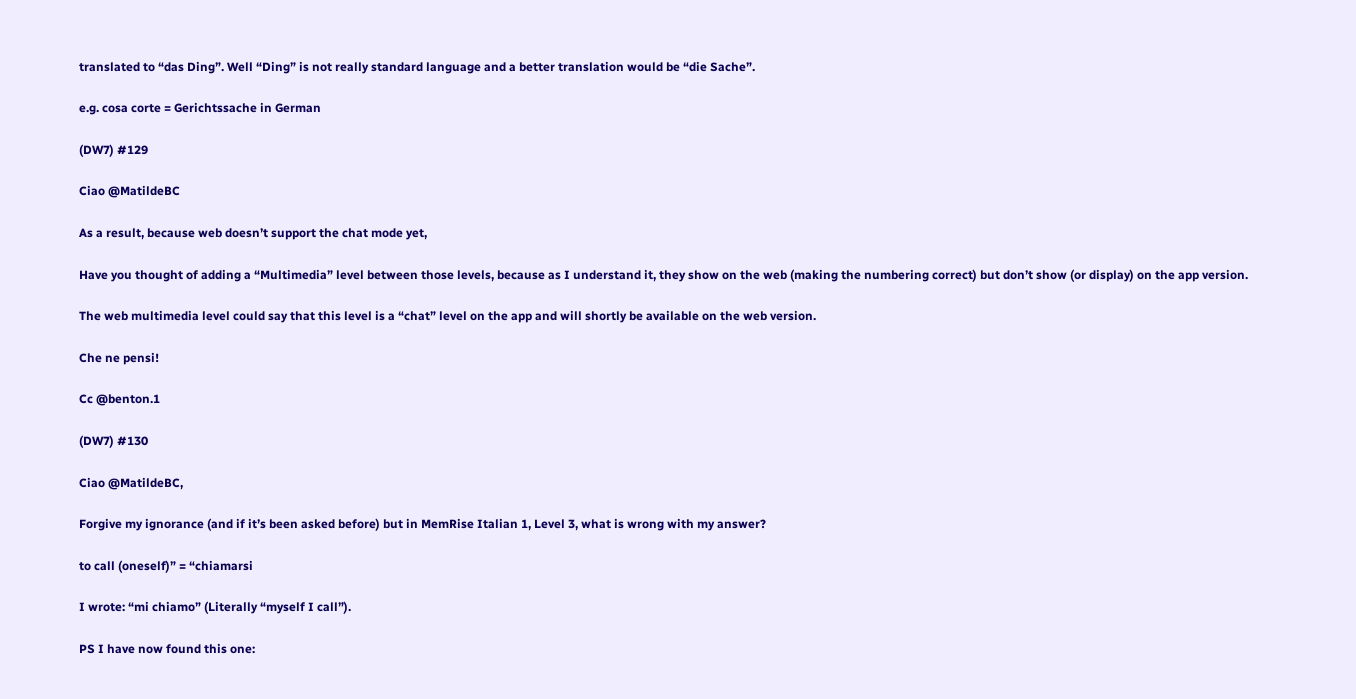translated to “das Ding”. Well “Ding” is not really standard language and a better translation would be “die Sache”.

e.g. cosa corte = Gerichtssache in German

(DW7) #129

Ciao @MatildeBC

As a result, because web doesn’t support the chat mode yet,

Have you thought of adding a “Multimedia” level between those levels, because as I understand it, they show on the web (making the numbering correct) but don’t show (or display) on the app version.

The web multimedia level could say that this level is a “chat” level on the app and will shortly be available on the web version.

Che ne pensi!

Cc @benton.1

(DW7) #130

Ciao @MatildeBC,

Forgive my ignorance (and if it’s been asked before) but in MemRise Italian 1, Level 3, what is wrong with my answer?

to call (oneself)” = “chiamarsi

I wrote: “mi chiamo” (Literally “myself I call”).

PS I have now found this one: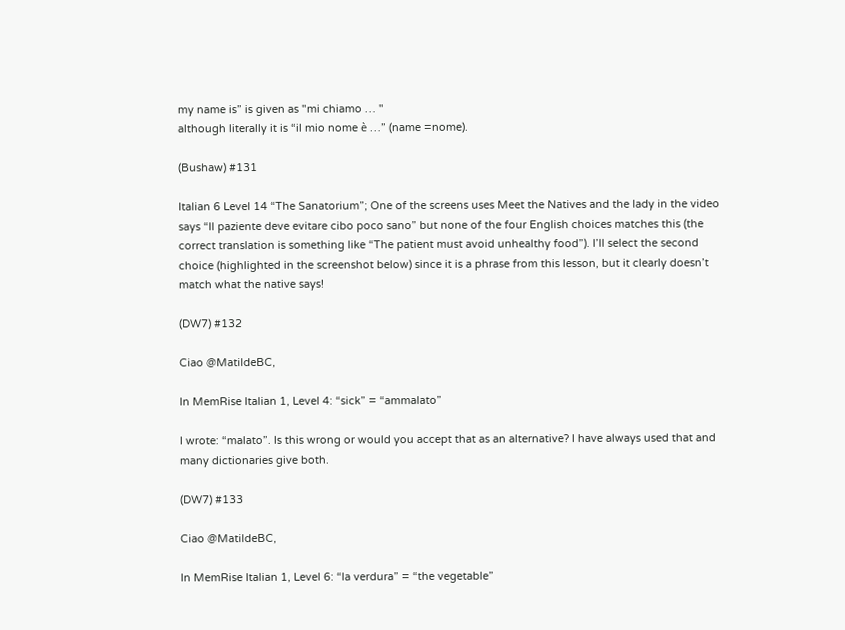my name is” is given as "mi chiamo … "
although literally it is “il mio nome è …” (name =nome).

(Bushaw) #131

Italian 6 Level 14 “The Sanatorium”; One of the screens uses Meet the Natives and the lady in the video says “Il paziente deve evitare cibo poco sano” but none of the four English choices matches this (the correct translation is something like “The patient must avoid unhealthy food”). I’ll select the second choice (highlighted in the screenshot below) since it is a phrase from this lesson, but it clearly doesn’t match what the native says!

(DW7) #132

Ciao @MatildeBC,

In MemRise Italian 1, Level 4: “sick” = “ammalato”

I wrote: “malato”. Is this wrong or would you accept that as an alternative? I have always used that and many dictionaries give both.

(DW7) #133

Ciao @MatildeBC,

In MemRise Italian 1, Level 6: “la verdura” = “the vegetable”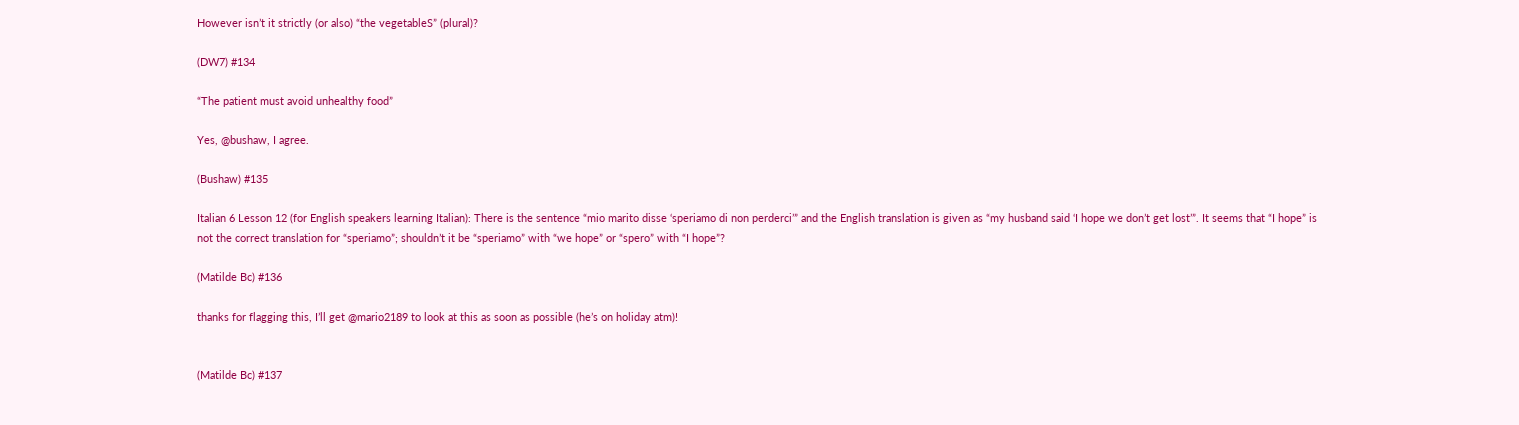However isn’t it strictly (or also) “the vegetableS” (plural)?

(DW7) #134

“The patient must avoid unhealthy food”

Yes, @bushaw, I agree.

(Bushaw) #135

Italian 6 Lesson 12 (for English speakers learning Italian): There is the sentence “mio marito disse ‘speriamo di non perderci’” and the English translation is given as “my husband said ‘I hope we don’t get lost’”. It seems that “I hope” is not the correct translation for “speriamo”; shouldn’t it be “speriamo” with “we hope” or “spero” with “I hope”?

(Matilde Bc) #136

thanks for flagging this, I’ll get @mario2189 to look at this as soon as possible (he’s on holiday atm)!


(Matilde Bc) #137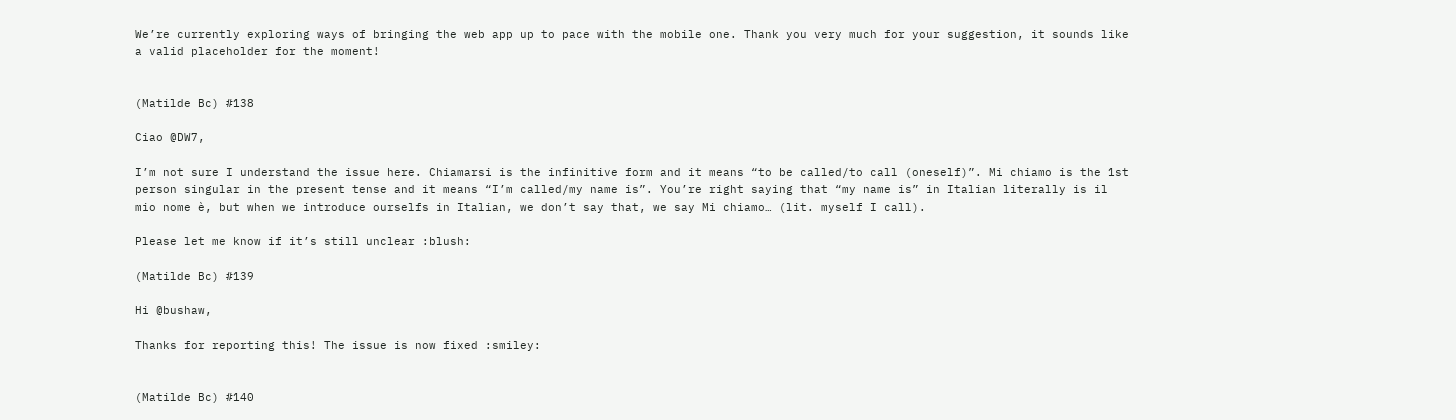We’re currently exploring ways of bringing the web app up to pace with the mobile one. Thank you very much for your suggestion, it sounds like a valid placeholder for the moment!


(Matilde Bc) #138

Ciao @DW7,

I’m not sure I understand the issue here. Chiamarsi is the infinitive form and it means “to be called/to call (oneself)”. Mi chiamo is the 1st person singular in the present tense and it means “I’m called/my name is”. You’re right saying that “my name is” in Italian literally is il mio nome è, but when we introduce ourselfs in Italian, we don’t say that, we say Mi chiamo… (lit. myself I call).

Please let me know if it’s still unclear :blush:

(Matilde Bc) #139

Hi @bushaw,

Thanks for reporting this! The issue is now fixed :smiley:


(Matilde Bc) #140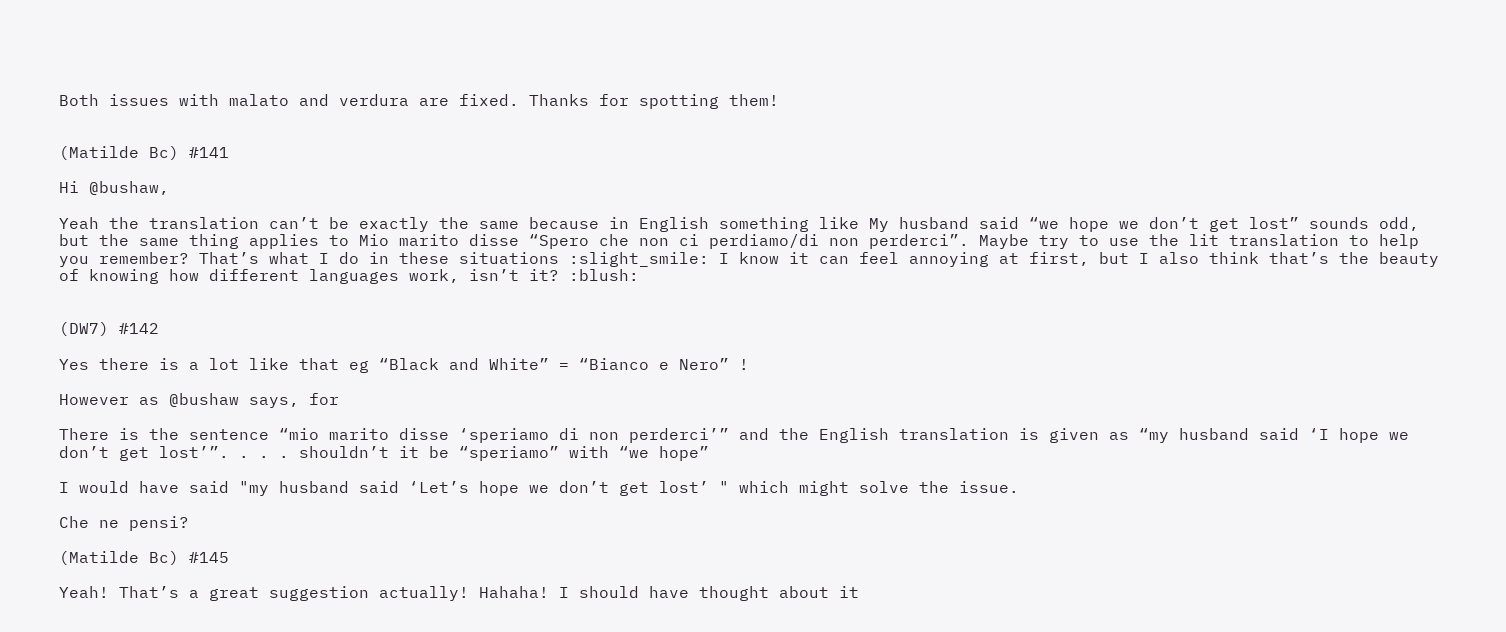Both issues with malato and verdura are fixed. Thanks for spotting them!


(Matilde Bc) #141

Hi @bushaw,

Yeah the translation can’t be exactly the same because in English something like My husband said “we hope we don’t get lost” sounds odd, but the same thing applies to Mio marito disse “Spero che non ci perdiamo/di non perderci”. Maybe try to use the lit translation to help you remember? That’s what I do in these situations :slight_smile: I know it can feel annoying at first, but I also think that’s the beauty of knowing how different languages work, isn’t it? :blush:


(DW7) #142

Yes there is a lot like that eg “Black and White” = “Bianco e Nero” !

However as @bushaw says, for

There is the sentence “mio marito disse ‘speriamo di non perderci’” and the English translation is given as “my husband said ‘I hope we don’t get lost’”. . . . shouldn’t it be “speriamo” with “we hope”

I would have said "my husband said ‘Let’s hope we don’t get lost’ " which might solve the issue.

Che ne pensi?

(Matilde Bc) #145

Yeah! That’s a great suggestion actually! Hahaha! I should have thought about it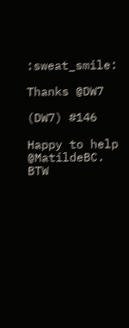:sweat_smile:

Thanks @DW7

(DW7) #146

Happy to help @MatildeBC. BTW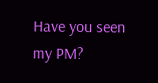Have you seen my PM?